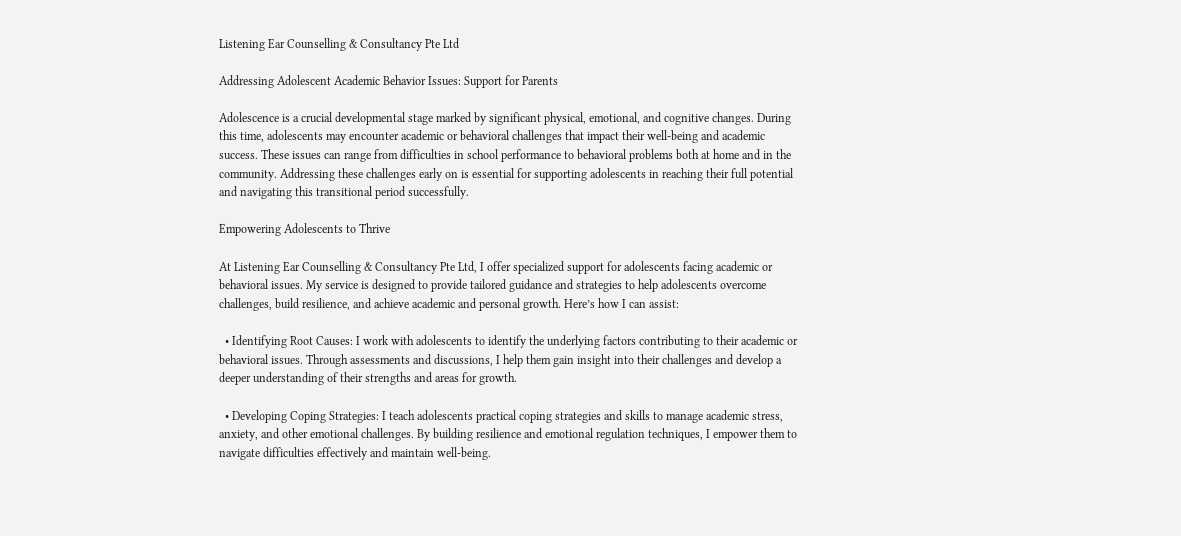Listening Ear Counselling & Consultancy Pte Ltd

Addressing Adolescent Academic Behavior Issues: Support for Parents

Adolescence is a crucial developmental stage marked by significant physical, emotional, and cognitive changes. During this time, adolescents may encounter academic or behavioral challenges that impact their well-being and academic success. These issues can range from difficulties in school performance to behavioral problems both at home and in the community. Addressing these challenges early on is essential for supporting adolescents in reaching their full potential and navigating this transitional period successfully.

Empowering Adolescents to Thrive

At Listening Ear Counselling & Consultancy Pte Ltd, I offer specialized support for adolescents facing academic or behavioral issues. My service is designed to provide tailored guidance and strategies to help adolescents overcome challenges, build resilience, and achieve academic and personal growth. Here’s how I can assist:

  • Identifying Root Causes: I work with adolescents to identify the underlying factors contributing to their academic or behavioral issues. Through assessments and discussions, I help them gain insight into their challenges and develop a deeper understanding of their strengths and areas for growth.

  • Developing Coping Strategies: I teach adolescents practical coping strategies and skills to manage academic stress, anxiety, and other emotional challenges. By building resilience and emotional regulation techniques, I empower them to navigate difficulties effectively and maintain well-being.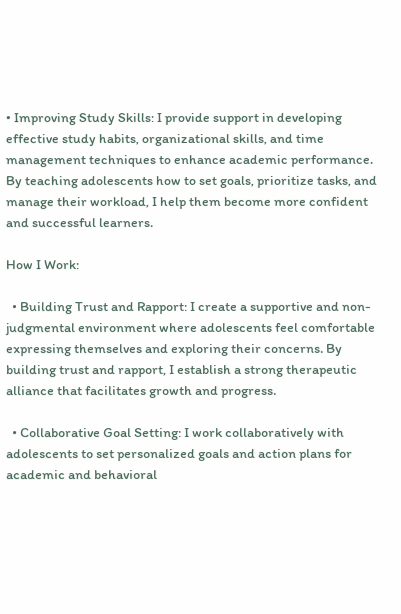• Improving Study Skills: I provide support in developing effective study habits, organizational skills, and time management techniques to enhance academic performance. By teaching adolescents how to set goals, prioritize tasks, and manage their workload, I help them become more confident and successful learners.

How I Work:

  • Building Trust and Rapport: I create a supportive and non-judgmental environment where adolescents feel comfortable expressing themselves and exploring their concerns. By building trust and rapport, I establish a strong therapeutic alliance that facilitates growth and progress.

  • Collaborative Goal Setting: I work collaboratively with adolescents to set personalized goals and action plans for academic and behavioral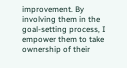improvement. By involving them in the goal-setting process, I empower them to take ownership of their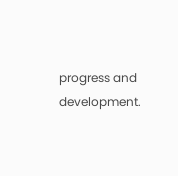progress and development.